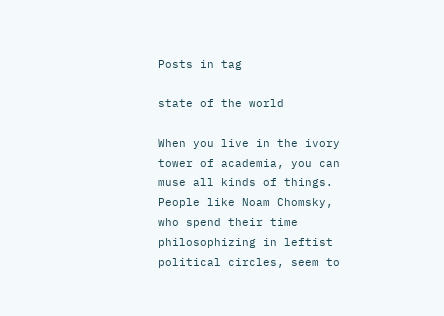Posts in tag

state of the world

When you live in the ivory tower of academia, you can muse all kinds of things. People like Noam Chomsky, who spend their time philosophizing in leftist political circles, seem to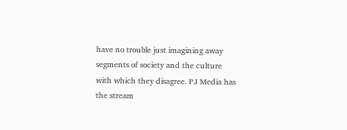have no trouble just imagining away segments of society and the culture with which they disagree. PJ Media has the stream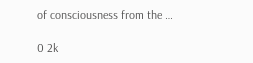of consciousness from the …

0 2k